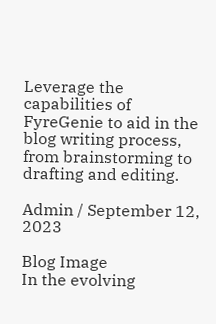Leverage the capabilities of FyreGenie to aid in the blog writing process, from brainstorming to drafting and editing.

Admin / September 12, 2023

Blog Image
In the evolving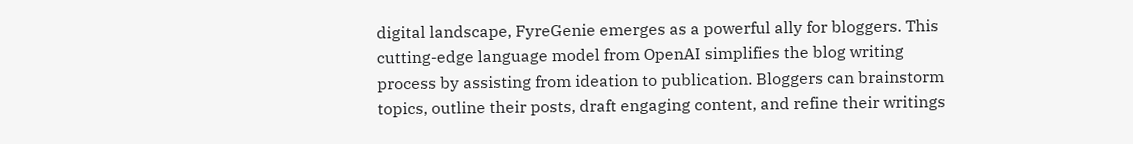digital landscape, FyreGenie emerges as a powerful ally for bloggers. This cutting-edge language model from OpenAI simplifies the blog writing process by assisting from ideation to publication. Bloggers can brainstorm topics, outline their posts, draft engaging content, and refine their writings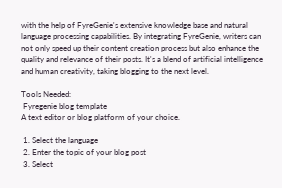with the help of FyreGenie's extensive knowledge base and natural language processing capabilities. By integrating FyreGenie, writers can not only speed up their content creation process but also enhance the quality and relevance of their posts. It's a blend of artificial intelligence and human creativity, taking blogging to the next level.

Tools Needed:
 Fyregenie blog template
A text editor or blog platform of your choice.

 1. Select the language
 2. Enter the topic of your blog post
 3. Select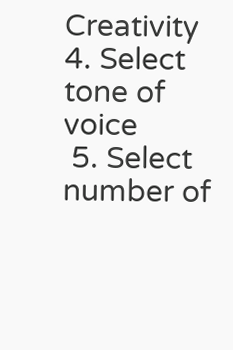Creativity
4. Select tone of voice
 5. Select number of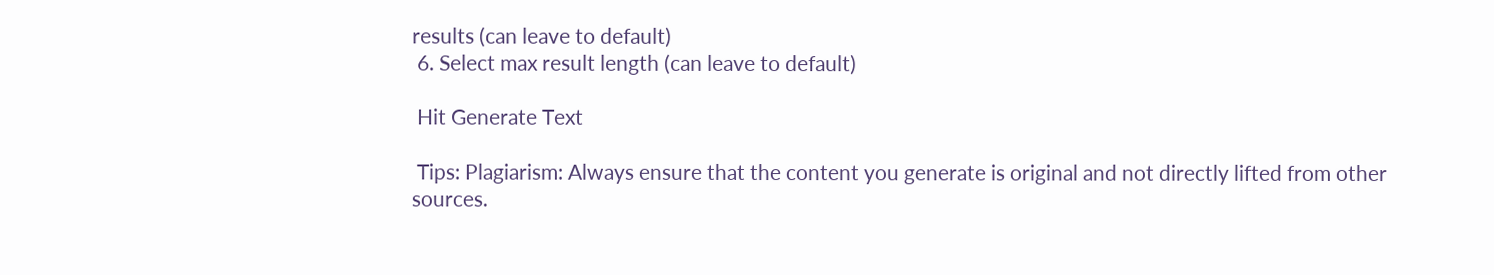results (can leave to default)
 6. Select max result length (can leave to default)

 Hit Generate Text

 Tips: Plagiarism: Always ensure that the content you generate is original and not directly lifted from other sources.